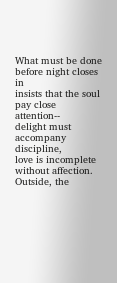What must be done before night closes in
insists that the soul pay close attention--
delight must accompany discipline,
love is incomplete without affection.
Outside, the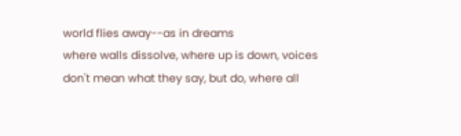world flies away--as in dreams
where walls dissolve, where up is down, voices
don't mean what they say, but do, where all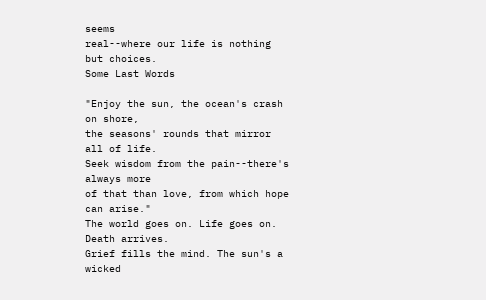seems
real--where our life is nothing but choices.
Some Last Words

"Enjoy the sun, the ocean's crash on shore,
the seasons' rounds that mirror all of life.
Seek wisdom from the pain--there's always more
of that than love, from which hope can arise."
The world goes on. Life goes on. Death arrives.
Grief fills the mind. The sun's a wicked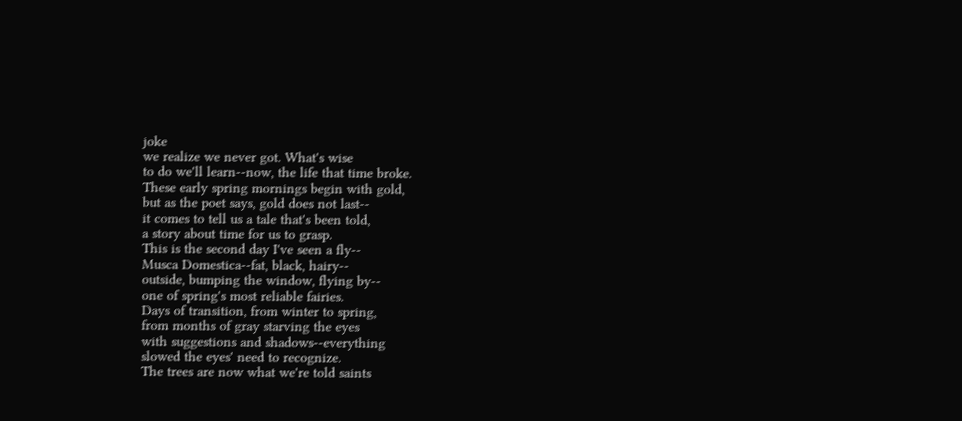joke
we realize we never got. What's wise
to do we'll learn--now, the life that time broke.
These early spring mornings begin with gold,
but as the poet says, gold does not last--
it comes to tell us a tale that's been told,
a story about time for us to grasp.
This is the second day I've seen a fly--
Musca Domestica--fat, black, hairy--
outside, bumping the window, flying by--
one of spring's most reliable fairies.
Days of transition, from winter to spring,
from months of gray starving the eyes
with suggestions and shadows--everything
slowed the eyes' need to recognize.
The trees are now what we're told saints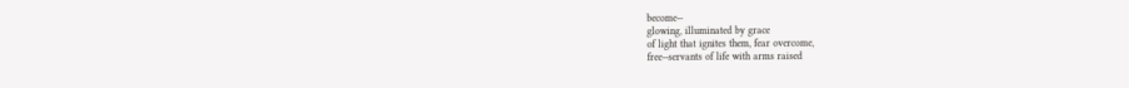become--
glowing, illuminated by grace
of light that ignites them, fear overcome,
free--servants of life with arms raised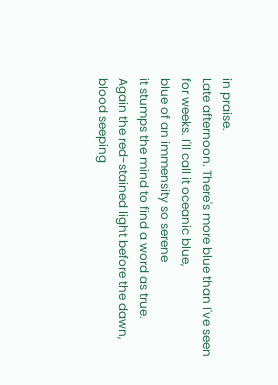in praise.
Late afternoon. There's more blue than I've seen
for weeks. I'll call it oceanic blue,
blue of an immensity so serene
it stumps the mind to find a word as true.
Again the red-stained light before the dawn,
blood seeping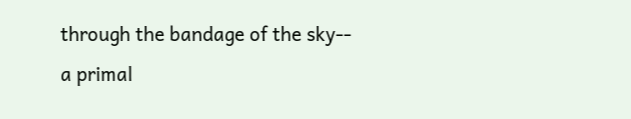through the bandage of the sky--
a primal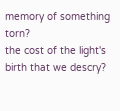memory of something torn?
the cost of the light's birth that we descry?